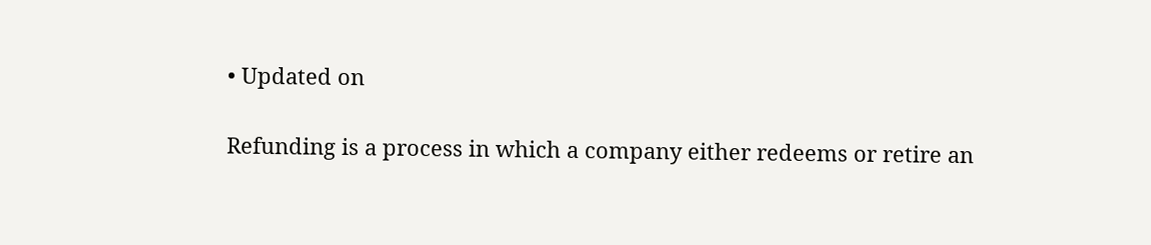• Updated on

Refunding is a process in which a company either redeems or retire an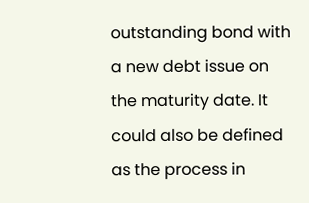outstanding bond with a new debt issue on the maturity date. It could also be defined as the process in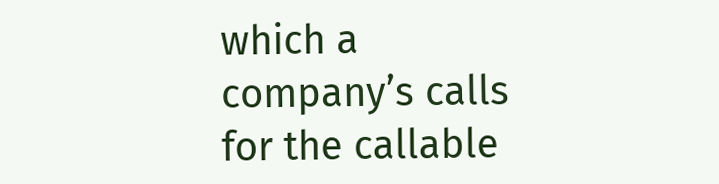which a company’s calls for the callable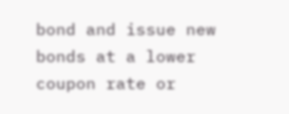bond and issue new bonds at a lower coupon rate or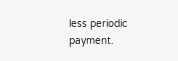less periodic payment.